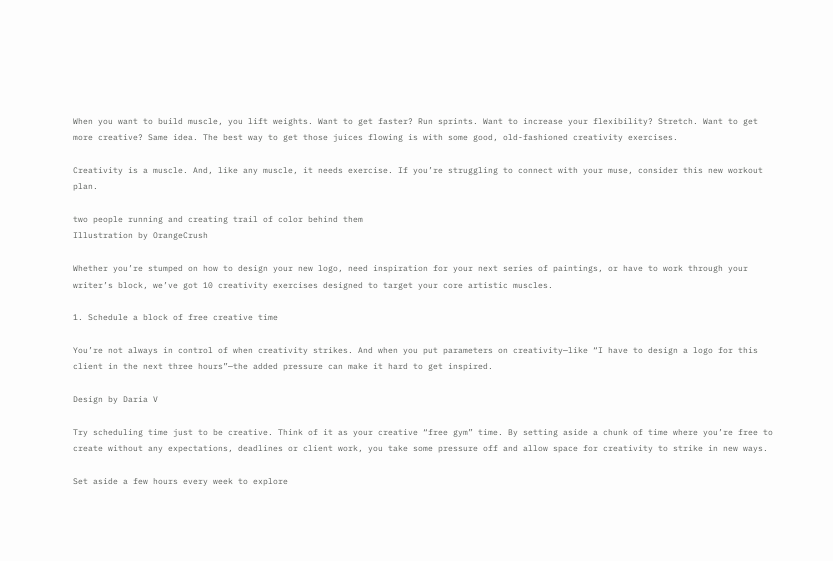When you want to build muscle, you lift weights. Want to get faster? Run sprints. Want to increase your flexibility? Stretch. Want to get more creative? Same idea. The best way to get those juices flowing is with some good, old-fashioned creativity exercises.

Creativity is a muscle. And, like any muscle, it needs exercise. If you’re struggling to connect with your muse, consider this new workout plan.

two people running and creating trail of color behind them
Illustration by OrangeCrush

Whether you’re stumped on how to design your new logo, need inspiration for your next series of paintings, or have to work through your writer’s block, we’ve got 10 creativity exercises designed to target your core artistic muscles.

1. Schedule a block of free creative time

You’re not always in control of when creativity strikes. And when you put parameters on creativity—like “I have to design a logo for this client in the next three hours”—the added pressure can make it hard to get inspired.

Design by Daria V

Try scheduling time just to be creative. Think of it as your creative “free gym” time. By setting aside a chunk of time where you’re free to create without any expectations, deadlines or client work, you take some pressure off and allow space for creativity to strike in new ways.

Set aside a few hours every week to explore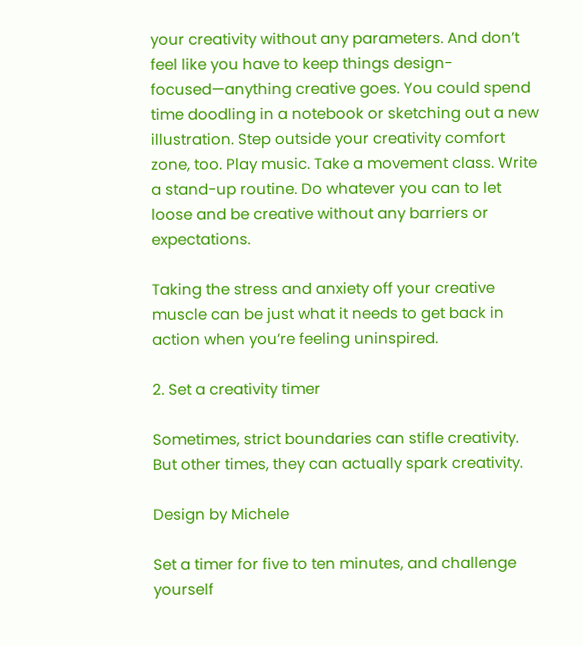your creativity without any parameters. And don’t feel like you have to keep things design-focused—anything creative goes. You could spend time doodling in a notebook or sketching out a new illustration. Step outside your creativity comfort zone, too. Play music. Take a movement class. Write a stand-up routine. Do whatever you can to let loose and be creative without any barriers or expectations.

Taking the stress and anxiety off your creative muscle can be just what it needs to get back in action when you’re feeling uninspired.

2. Set a creativity timer

Sometimes, strict boundaries can stifle creativity. But other times, they can actually spark creativity.

Design by Michele

Set a timer for five to ten minutes, and challenge yourself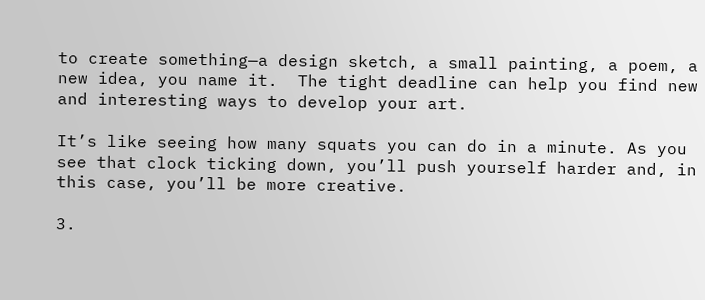to create something—a design sketch, a small painting, a poem, a new idea, you name it.  The tight deadline can help you find new and interesting ways to develop your art.

It’s like seeing how many squats you can do in a minute. As you see that clock ticking down, you’ll push yourself harder and, in this case, you’ll be more creative.

3.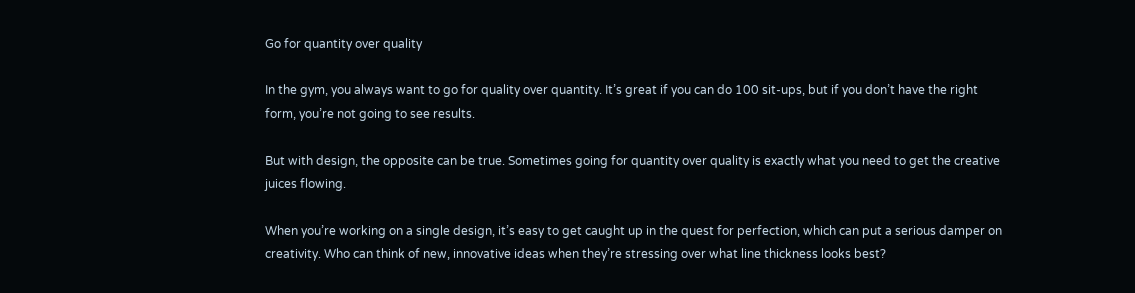Go for quantity over quality

In the gym, you always want to go for quality over quantity. It’s great if you can do 100 sit-ups, but if you don’t have the right form, you’re not going to see results.

But with design, the opposite can be true. Sometimes going for quantity over quality is exactly what you need to get the creative juices flowing.

When you’re working on a single design, it’s easy to get caught up in the quest for perfection, which can put a serious damper on creativity. Who can think of new, innovative ideas when they’re stressing over what line thickness looks best?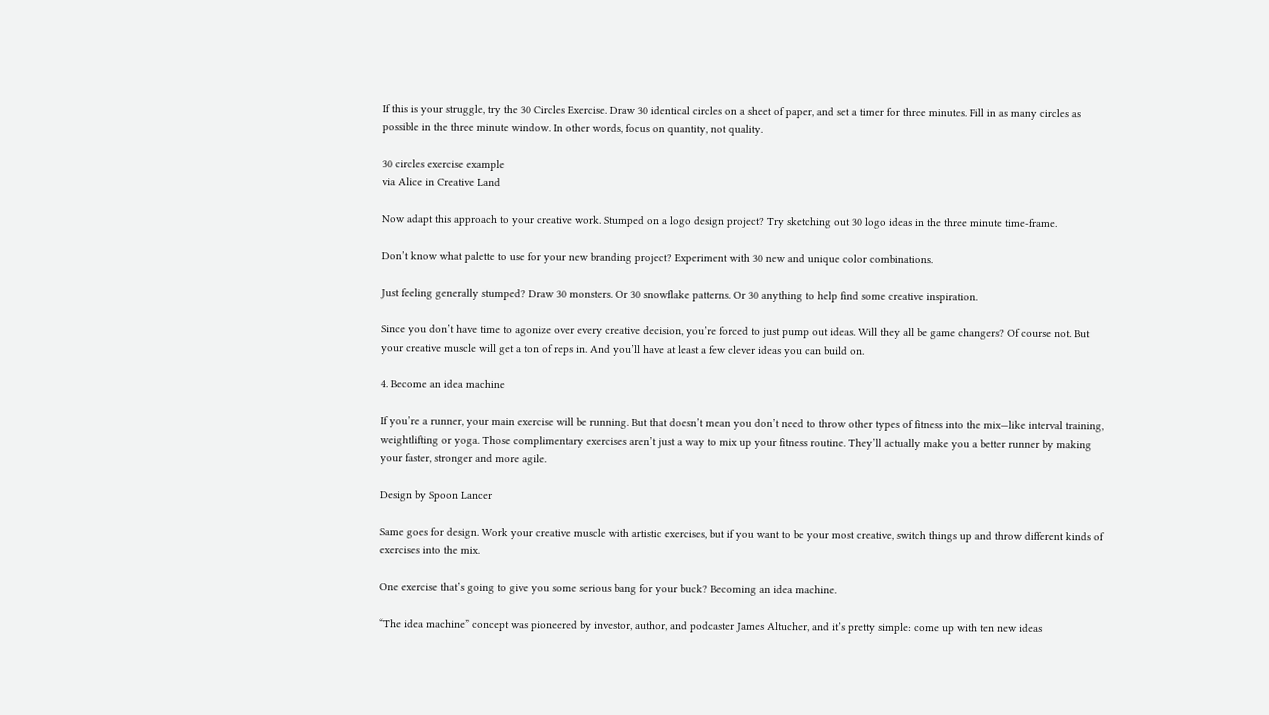If this is your struggle, try the 30 Circles Exercise. Draw 30 identical circles on a sheet of paper, and set a timer for three minutes. Fill in as many circles as possible in the three minute window. In other words, focus on quantity, not quality.

30 circles exercise example
via Alice in Creative Land

Now adapt this approach to your creative work. Stumped on a logo design project? Try sketching out 30 logo ideas in the three minute time-frame.

Don’t know what palette to use for your new branding project? Experiment with 30 new and unique color combinations.

Just feeling generally stumped? Draw 30 monsters. Or 30 snowflake patterns. Or 30 anything to help find some creative inspiration.

Since you don’t have time to agonize over every creative decision, you’re forced to just pump out ideas. Will they all be game changers? Of course not. But your creative muscle will get a ton of reps in. And you’ll have at least a few clever ideas you can build on.

4. Become an idea machine

If you’re a runner, your main exercise will be running. But that doesn’t mean you don’t need to throw other types of fitness into the mix—like interval training, weightlifting or yoga. Those complimentary exercises aren’t just a way to mix up your fitness routine. They’ll actually make you a better runner by making your faster, stronger and more agile.

Design by Spoon Lancer

Same goes for design. Work your creative muscle with artistic exercises, but if you want to be your most creative, switch things up and throw different kinds of exercises into the mix.

One exercise that’s going to give you some serious bang for your buck? Becoming an idea machine.

“The idea machine” concept was pioneered by investor, author, and podcaster James Altucher, and it’s pretty simple: come up with ten new ideas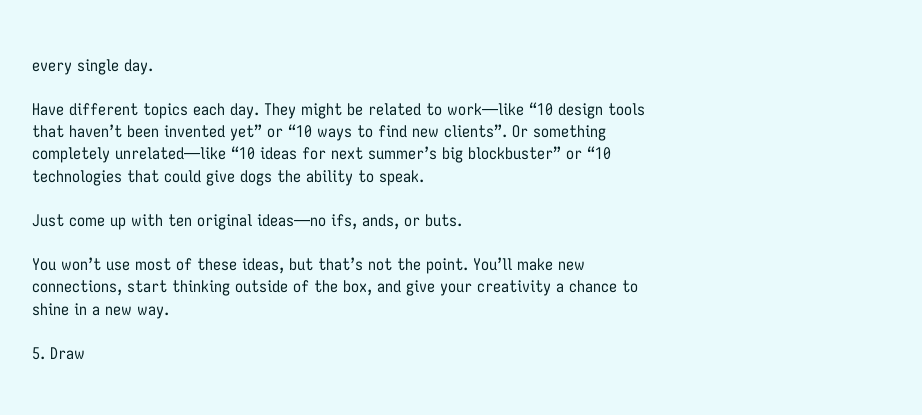every single day.

Have different topics each day. They might be related to work—like “10 design tools that haven’t been invented yet” or “10 ways to find new clients”. Or something completely unrelated—like “10 ideas for next summer’s big blockbuster” or “10 technologies that could give dogs the ability to speak.

Just come up with ten original ideas—no ifs, ands, or buts.

You won’t use most of these ideas, but that’s not the point. You’ll make new connections, start thinking outside of the box, and give your creativity a chance to shine in a new way.

5. Draw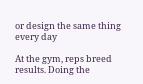or design the same thing every day

At the gym, reps breed results. Doing the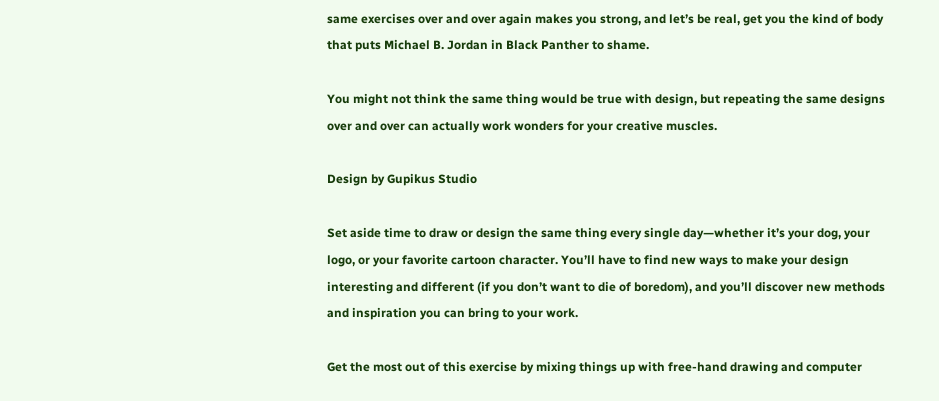same exercises over and over again makes you strong, and let’s be real, get you the kind of body that puts Michael B. Jordan in Black Panther to shame.

You might not think the same thing would be true with design, but repeating the same designs over and over can actually work wonders for your creative muscles.

Design by Gupikus Studio

Set aside time to draw or design the same thing every single day—whether it’s your dog, your logo, or your favorite cartoon character. You’ll have to find new ways to make your design interesting and different (if you don’t want to die of boredom), and you’ll discover new methods and inspiration you can bring to your work.

Get the most out of this exercise by mixing things up with free-hand drawing and computer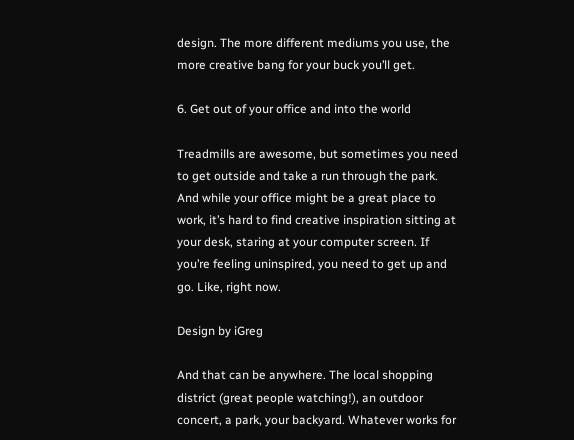design. The more different mediums you use, the more creative bang for your buck you’ll get.

6. Get out of your office and into the world

Treadmills are awesome, but sometimes you need to get outside and take a run through the park. And while your office might be a great place to work, it’s hard to find creative inspiration sitting at your desk, staring at your computer screen. If you’re feeling uninspired, you need to get up and go. Like, right now.

Design by iGreg

And that can be anywhere. The local shopping district (great people watching!), an outdoor concert, a park, your backyard. Whatever works for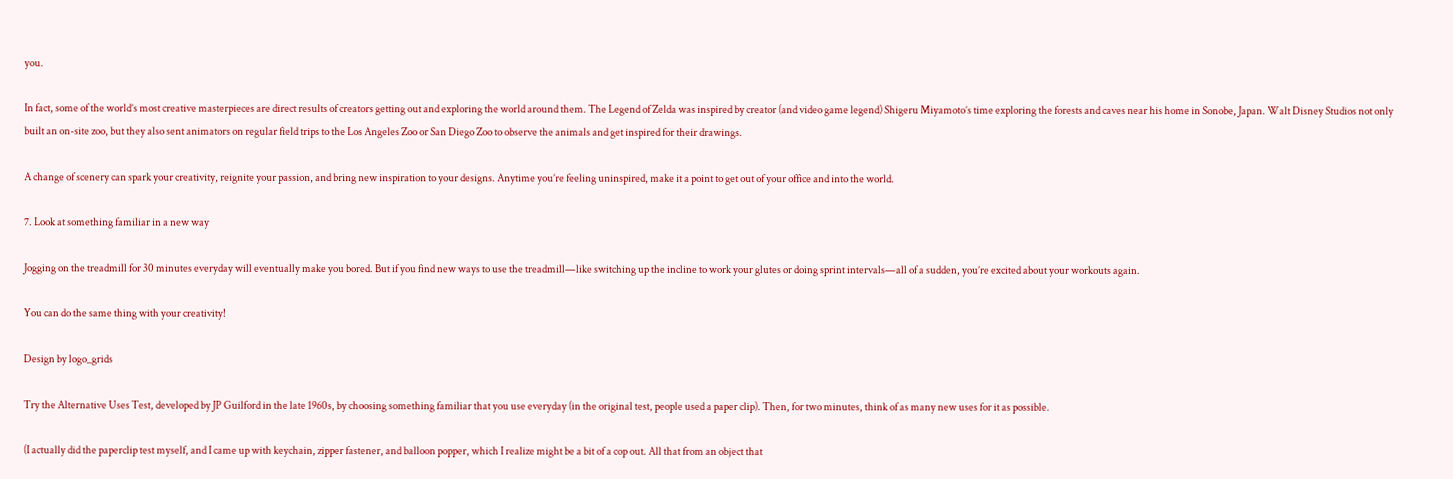you.

In fact, some of the world’s most creative masterpieces are direct results of creators getting out and exploring the world around them. The Legend of Zelda was inspired by creator (and video game legend) Shigeru Miyamoto’s time exploring the forests and caves near his home in Sonobe, Japan. Walt Disney Studios not only built an on-site zoo, but they also sent animators on regular field trips to the Los Angeles Zoo or San Diego Zoo to observe the animals and get inspired for their drawings.

A change of scenery can spark your creativity, reignite your passion, and bring new inspiration to your designs. Anytime you’re feeling uninspired, make it a point to get out of your office and into the world.

7. Look at something familiar in a new way

Jogging on the treadmill for 30 minutes everyday will eventually make you bored. But if you find new ways to use the treadmill—like switching up the incline to work your glutes or doing sprint intervals—all of a sudden, you’re excited about your workouts again.

You can do the same thing with your creativity!

Design by logo_grids

Try the Alternative Uses Test, developed by JP Guilford in the late 1960s, by choosing something familiar that you use everyday (in the original test, people used a paper clip). Then, for two minutes, think of as many new uses for it as possible.

(I actually did the paperclip test myself, and I came up with keychain, zipper fastener, and balloon popper, which I realize might be a bit of a cop out. All that from an object that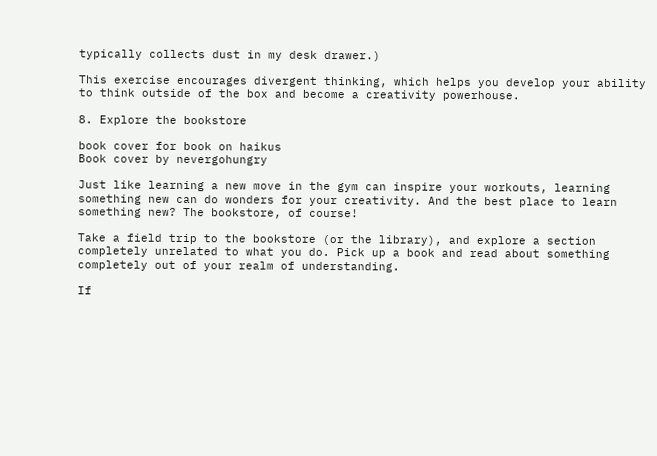typically collects dust in my desk drawer.)

This exercise encourages divergent thinking, which helps you develop your ability to think outside of the box and become a creativity powerhouse.

8. Explore the bookstore

book cover for book on haikus
Book cover by nevergohungry

Just like learning a new move in the gym can inspire your workouts, learning something new can do wonders for your creativity. And the best place to learn something new? The bookstore, of course!

Take a field trip to the bookstore (or the library), and explore a section completely unrelated to what you do. Pick up a book and read about something completely out of your realm of understanding.

If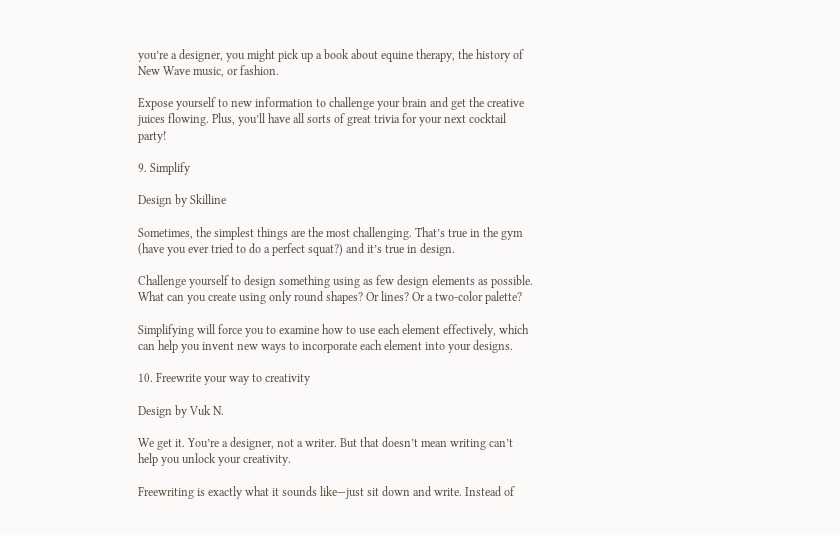you’re a designer, you might pick up a book about equine therapy, the history of New Wave music, or fashion.

Expose yourself to new information to challenge your brain and get the creative juices flowing. Plus, you’ll have all sorts of great trivia for your next cocktail party!

9. Simplify

Design by Skilline

Sometimes, the simplest things are the most challenging. That’s true in the gym (have you ever tried to do a perfect squat?) and it’s true in design.

Challenge yourself to design something using as few design elements as possible. What can you create using only round shapes? Or lines? Or a two-color palette?

Simplifying will force you to examine how to use each element effectively, which can help you invent new ways to incorporate each element into your designs.

10. Freewrite your way to creativity

Design by Vuk N.

We get it. You’re a designer, not a writer. But that doesn’t mean writing can’t help you unlock your creativity.

Freewriting is exactly what it sounds like—just sit down and write. Instead of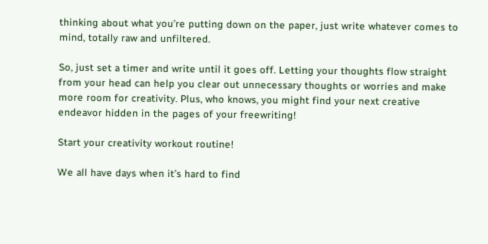thinking about what you’re putting down on the paper, just write whatever comes to mind, totally raw and unfiltered.

So, just set a timer and write until it goes off. Letting your thoughts flow straight from your head can help you clear out unnecessary thoughts or worries and make more room for creativity. Plus, who knows, you might find your next creative endeavor hidden in the pages of your freewriting!

Start your creativity workout routine!

We all have days when it’s hard to find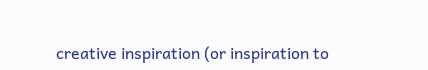creative inspiration (or inspiration to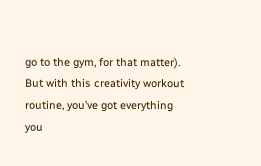go to the gym, for that matter). But with this creativity workout routine, you’ve got everything you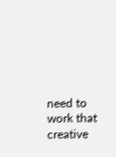need to work that creative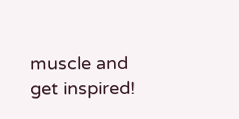muscle and get inspired!